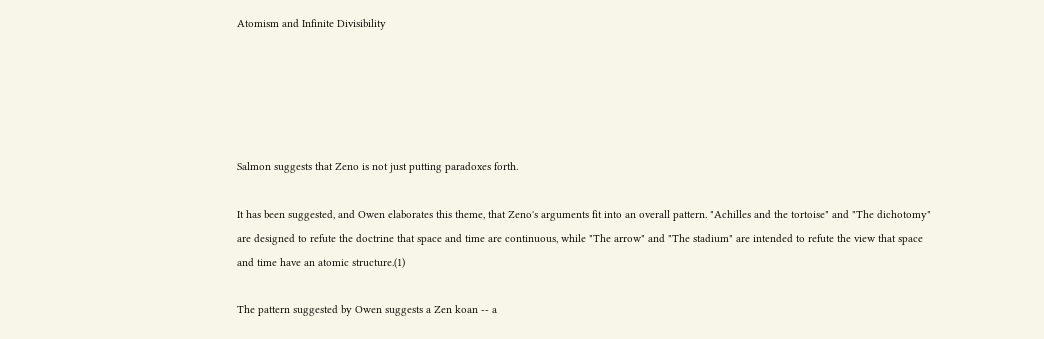Atomism and Infinite Divisibility





Salmon suggests that Zeno is not just putting paradoxes forth.

It has been suggested, and Owen elaborates this theme, that Zeno's arguments fit into an overall pattern. "Achilles and the tortoise" and "The dichotomy" are designed to refute the doctrine that space and time are continuous, while "The arrow" and "The stadium" are intended to refute the view that space and time have an atomic structure.(1)

The pattern suggested by Owen suggests a Zen koan -- a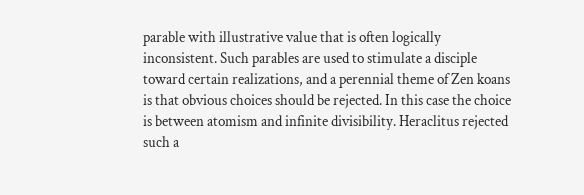parable with illustrative value that is often logically inconsistent. Such parables are used to stimulate a disciple toward certain realizations, and a perennial theme of Zen koans is that obvious choices should be rejected. In this case the choice is between atomism and infinite divisibility. Heraclitus rejected such a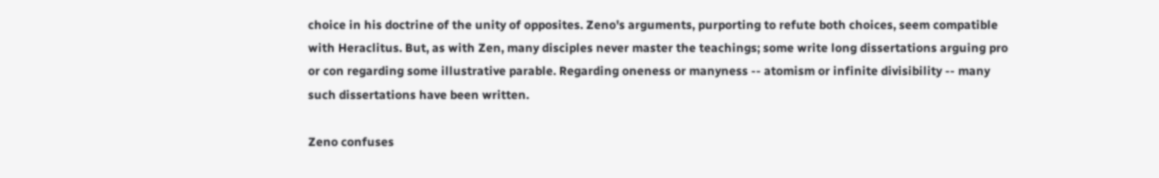choice in his doctrine of the unity of opposites. Zeno's arguments, purporting to refute both choices, seem compatible with Heraclitus. But, as with Zen, many disciples never master the teachings; some write long dissertations arguing pro or con regarding some illustrative parable. Regarding oneness or manyness -- atomism or infinite divisibility -- many such dissertations have been written.

Zeno confuses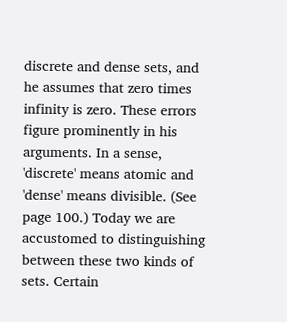discrete and dense sets, and he assumes that zero times infinity is zero. These errors figure prominently in his arguments. In a sense, 'discrete' means atomic and 'dense' means divisible. (See page 100.) Today we are accustomed to distinguishing between these two kinds of sets. Certain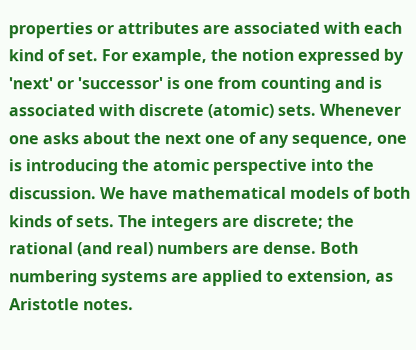properties or attributes are associated with each kind of set. For example, the notion expressed by 'next' or 'successor' is one from counting and is associated with discrete (atomic) sets. Whenever one asks about the next one of any sequence, one is introducing the atomic perspective into the discussion. We have mathematical models of both kinds of sets. The integers are discrete; the rational (and real) numbers are dense. Both numbering systems are applied to extension, as Aristotle notes.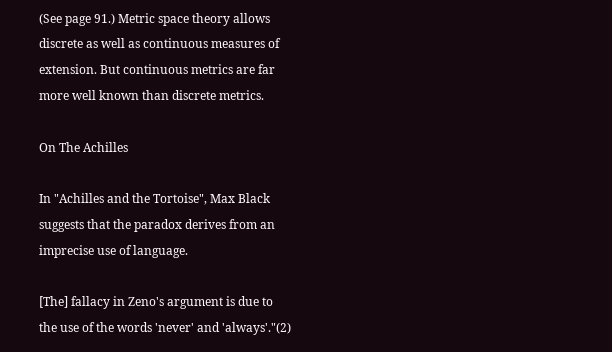(See page 91.) Metric space theory allows discrete as well as continuous measures of extension. But continuous metrics are far more well known than discrete metrics.

On The Achilles

In "Achilles and the Tortoise", Max Black suggests that the paradox derives from an imprecise use of language.

[The] fallacy in Zeno's argument is due to the use of the words 'never' and 'always'."(2)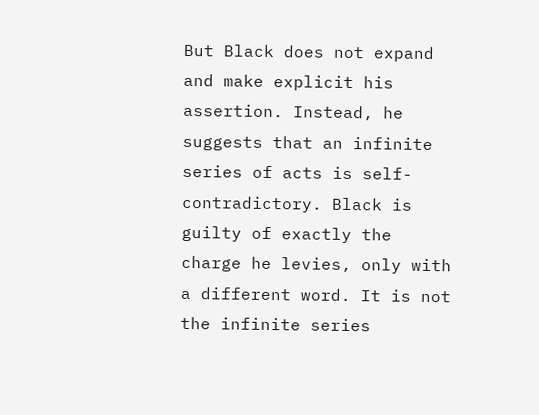But Black does not expand and make explicit his assertion. Instead, he suggests that an infinite series of acts is self-contradictory. Black is guilty of exactly the charge he levies, only with a different word. It is not the infinite series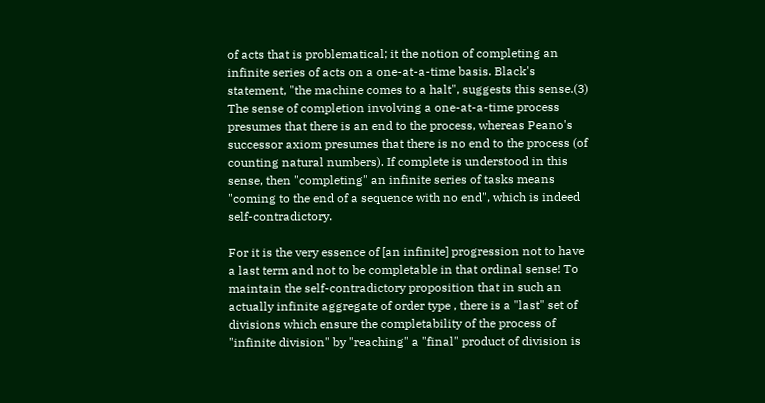of acts that is problematical; it the notion of completing an infinite series of acts on a one-at-a-time basis. Black's statement, "the machine comes to a halt", suggests this sense.(3) The sense of completion involving a one-at-a-time process presumes that there is an end to the process, whereas Peano's successor axiom presumes that there is no end to the process (of counting natural numbers). If complete is understood in this sense, then "completing" an infinite series of tasks means "coming to the end of a sequence with no end", which is indeed self-contradictory.

For it is the very essence of [an infinite] progression not to have a last term and not to be completable in that ordinal sense! To maintain the self-contradictory proposition that in such an actually infinite aggregate of order type , there is a "last" set of divisions which ensure the completability of the process of "infinite division" by "reaching" a "final" product of division is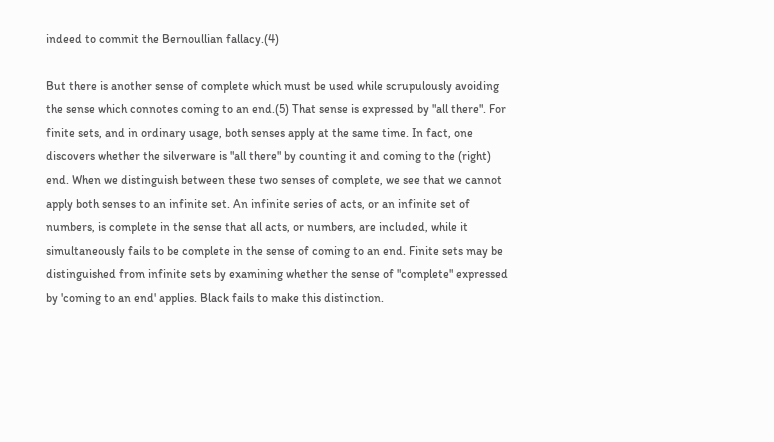indeed to commit the Bernoullian fallacy.(4)

But there is another sense of complete which must be used while scrupulously avoiding the sense which connotes coming to an end.(5) That sense is expressed by "all there". For finite sets, and in ordinary usage, both senses apply at the same time. In fact, one discovers whether the silverware is "all there" by counting it and coming to the (right) end. When we distinguish between these two senses of complete, we see that we cannot apply both senses to an infinite set. An infinite series of acts, or an infinite set of numbers, is complete in the sense that all acts, or numbers, are included, while it simultaneously fails to be complete in the sense of coming to an end. Finite sets may be distinguished from infinite sets by examining whether the sense of "complete" expressed by 'coming to an end' applies. Black fails to make this distinction.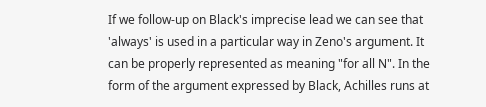If we follow-up on Black's imprecise lead we can see that 'always' is used in a particular way in Zeno's argument. It can be properly represented as meaning "for all N". In the form of the argument expressed by Black, Achilles runs at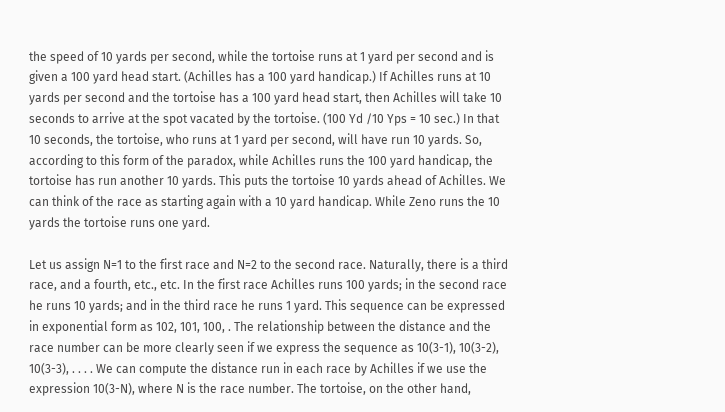the speed of 10 yards per second, while the tortoise runs at 1 yard per second and is given a 100 yard head start. (Achilles has a 100 yard handicap.) If Achilles runs at 10 yards per second and the tortoise has a 100 yard head start, then Achilles will take 10 seconds to arrive at the spot vacated by the tortoise. (100 Yd /10 Yps = 10 sec.) In that 10 seconds, the tortoise, who runs at 1 yard per second, will have run 10 yards. So, according to this form of the paradox, while Achilles runs the 100 yard handicap, the tortoise has run another 10 yards. This puts the tortoise 10 yards ahead of Achilles. We can think of the race as starting again with a 10 yard handicap. While Zeno runs the 10 yards the tortoise runs one yard.

Let us assign N=1 to the first race and N=2 to the second race. Naturally, there is a third race, and a fourth, etc., etc. In the first race Achilles runs 100 yards; in the second race he runs 10 yards; and in the third race he runs 1 yard. This sequence can be expressed in exponential form as 102, 101, 100, . The relationship between the distance and the race number can be more clearly seen if we express the sequence as 10(3-1), 10(3-2), 10(3-3), . . . . We can compute the distance run in each race by Achilles if we use the expression 10(3-N), where N is the race number. The tortoise, on the other hand,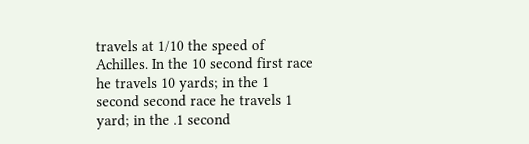travels at 1/10 the speed of Achilles. In the 10 second first race he travels 10 yards; in the 1 second second race he travels 1 yard; in the .1 second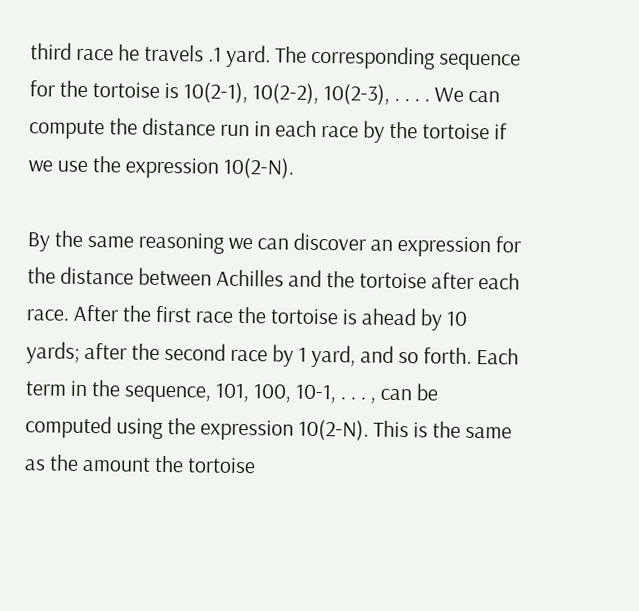third race he travels .1 yard. The corresponding sequence for the tortoise is 10(2-1), 10(2-2), 10(2-3), . . . . We can compute the distance run in each race by the tortoise if we use the expression 10(2-N).

By the same reasoning we can discover an expression for the distance between Achilles and the tortoise after each race. After the first race the tortoise is ahead by 10 yards; after the second race by 1 yard, and so forth. Each term in the sequence, 101, 100, 10-1, . . . , can be computed using the expression 10(2-N). This is the same as the amount the tortoise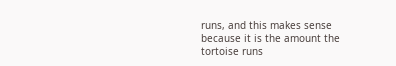runs, and this makes sense because it is the amount the tortoise runs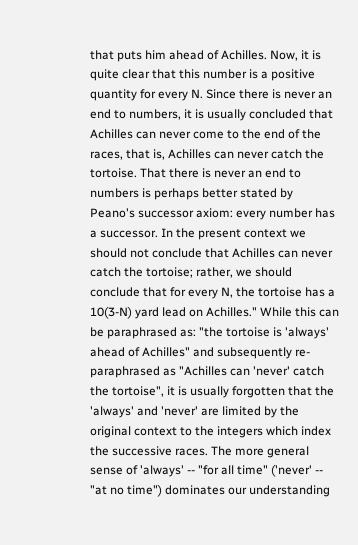that puts him ahead of Achilles. Now, it is quite clear that this number is a positive quantity for every N. Since there is never an end to numbers, it is usually concluded that Achilles can never come to the end of the races, that is, Achilles can never catch the tortoise. That there is never an end to numbers is perhaps better stated by Peano's successor axiom: every number has a successor. In the present context we should not conclude that Achilles can never catch the tortoise; rather, we should conclude that for every N, the tortoise has a 10(3-N) yard lead on Achilles." While this can be paraphrased as: "the tortoise is 'always' ahead of Achilles" and subsequently re-paraphrased as "Achilles can 'never' catch the tortoise", it is usually forgotten that the 'always' and 'never' are limited by the original context to the integers which index the successive races. The more general sense of 'always' -- "for all time" ('never' -- "at no time") dominates our understanding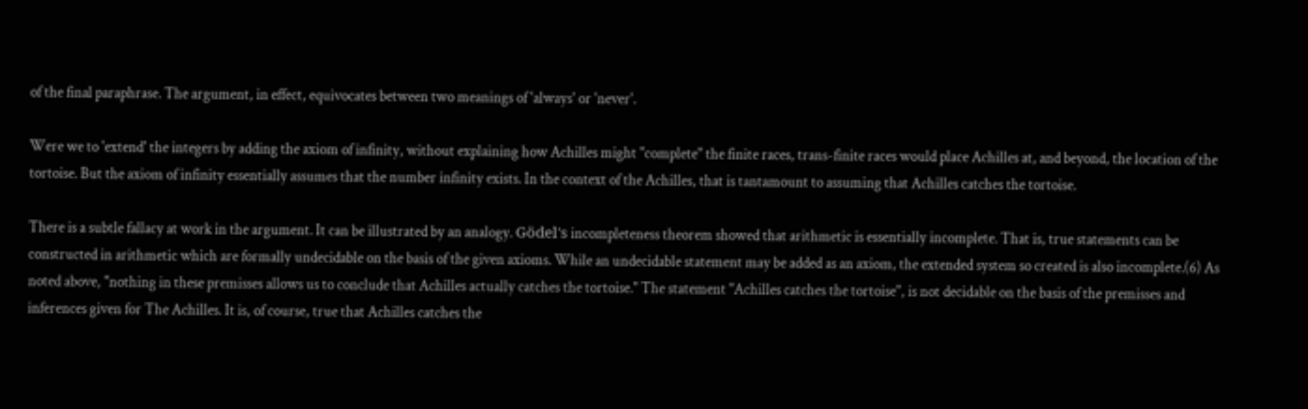of the final paraphrase. The argument, in effect, equivocates between two meanings of 'always' or 'never'.

Were we to 'extend' the integers by adding the axiom of infinity, without explaining how Achilles might "complete" the finite races, trans-finite races would place Achilles at, and beyond, the location of the tortoise. But the axiom of infinity essentially assumes that the number infinity exists. In the context of the Achilles, that is tantamount to assuming that Achilles catches the tortoise.

There is a subtle fallacy at work in the argument. It can be illustrated by an analogy. Gödel's incompleteness theorem showed that arithmetic is essentially incomplete. That is, true statements can be constructed in arithmetic which are formally undecidable on the basis of the given axioms. While an undecidable statement may be added as an axiom, the extended system so created is also incomplete.(6) As noted above, "nothing in these premisses allows us to conclude that Achilles actually catches the tortoise." The statement "Achilles catches the tortoise", is not decidable on the basis of the premisses and inferences given for The Achilles. It is, of course, true that Achilles catches the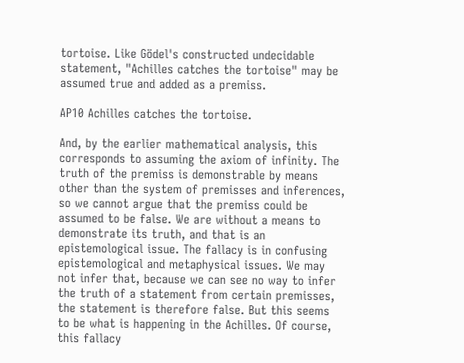tortoise. Like Gödel's constructed undecidable statement, "Achilles catches the tortoise" may be assumed true and added as a premiss.

AP10 Achilles catches the tortoise.

And, by the earlier mathematical analysis, this corresponds to assuming the axiom of infinity. The truth of the premiss is demonstrable by means other than the system of premisses and inferences, so we cannot argue that the premiss could be assumed to be false. We are without a means to demonstrate its truth, and that is an epistemological issue. The fallacy is in confusing epistemological and metaphysical issues. We may not infer that, because we can see no way to infer the truth of a statement from certain premisses, the statement is therefore false. But this seems to be what is happening in the Achilles. Of course, this fallacy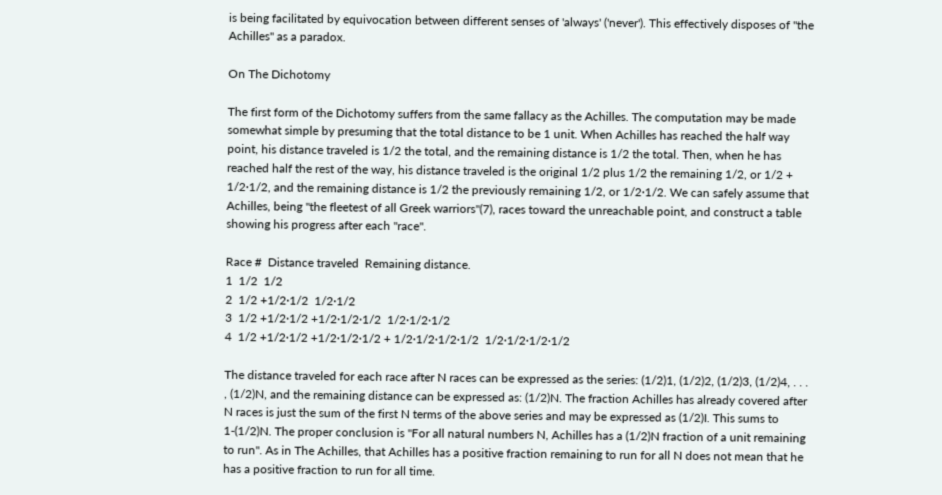is being facilitated by equivocation between different senses of 'always' ('never'). This effectively disposes of "the Achilles" as a paradox.

On The Dichotomy

The first form of the Dichotomy suffers from the same fallacy as the Achilles. The computation may be made somewhat simple by presuming that the total distance to be 1 unit. When Achilles has reached the half way point, his distance traveled is 1/2 the total, and the remaining distance is 1/2 the total. Then, when he has reached half the rest of the way, his distance traveled is the original 1/2 plus 1/2 the remaining 1/2, or 1/2 + 1/2·1/2, and the remaining distance is 1/2 the previously remaining 1/2, or 1/2·1/2. We can safely assume that Achilles, being "the fleetest of all Greek warriors"(7), races toward the unreachable point, and construct a table showing his progress after each "race".

Race #  Distance traveled  Remaining distance.
1  1/2  1/2
2  1/2 +1/2·1/2  1/2·1/2
3  1/2 +1/2·1/2 +1/2·1/2·1/2  1/2·1/2·1/2
4  1/2 +1/2·1/2 +1/2·1/2·1/2 + 1/2·1/2·1/2·1/2  1/2·1/2·1/2·1/2

The distance traveled for each race after N races can be expressed as the series: (1/2)1, (1/2)2, (1/2)3, (1/2)4, . . . , (1/2)N, and the remaining distance can be expressed as: (1/2)N. The fraction Achilles has already covered after N races is just the sum of the first N terms of the above series and may be expressed as (1/2)I. This sums to 1-(1/2)N. The proper conclusion is "For all natural numbers N, Achilles has a (1/2)N fraction of a unit remaining to run". As in The Achilles, that Achilles has a positive fraction remaining to run for all N does not mean that he has a positive fraction to run for all time.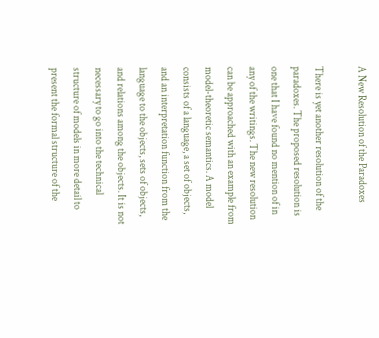A New Resolution of the Paradoxes

There is yet another resolution of the paradoxes. The proposed resolution is one that I have found no mention of in any of the writings. The new resolution can be approached with an example from model-theoretic semantics. A model consists of a language, a set of objects, and an interpretation function from the language to the objects, sets of objects, and relations among the objects. It is not necessary to go into the technical structure of models in more detail to present the formal structure of the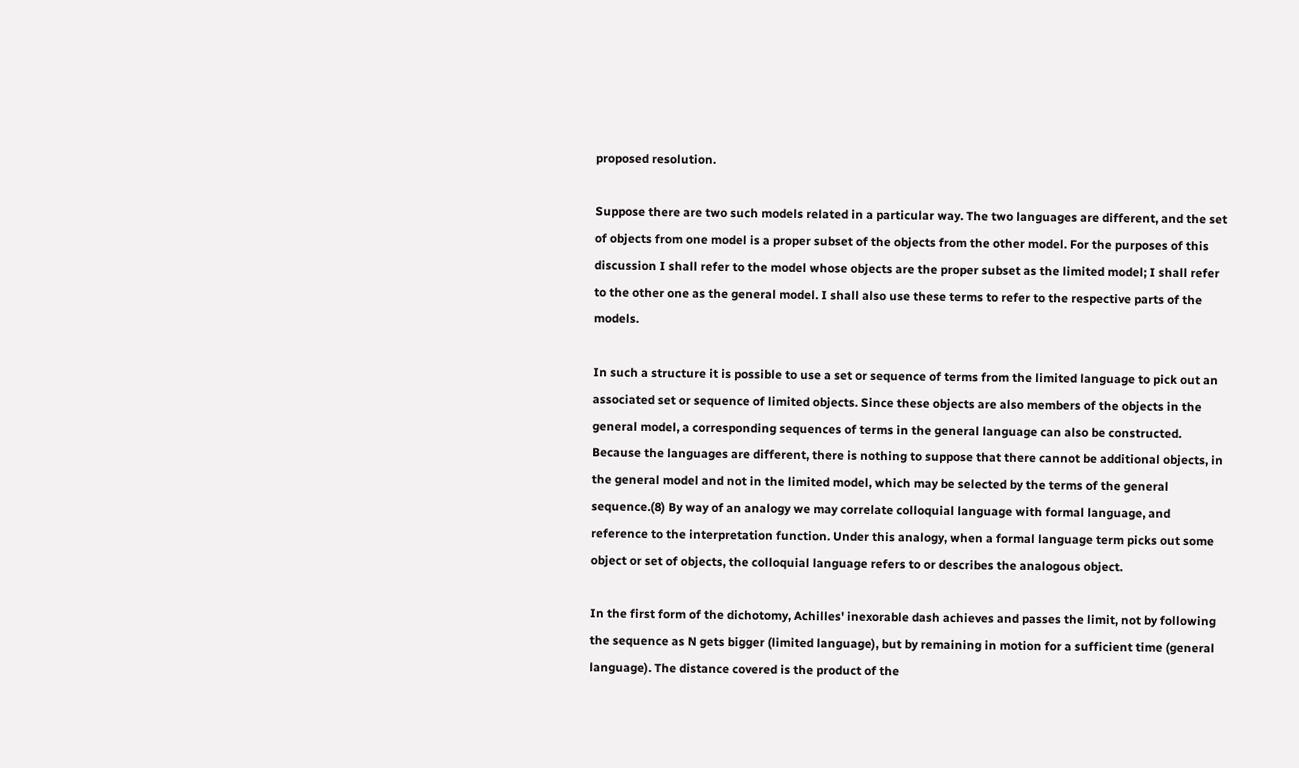proposed resolution.

Suppose there are two such models related in a particular way. The two languages are different, and the set of objects from one model is a proper subset of the objects from the other model. For the purposes of this discussion I shall refer to the model whose objects are the proper subset as the limited model; I shall refer to the other one as the general model. I shall also use these terms to refer to the respective parts of the models.

In such a structure it is possible to use a set or sequence of terms from the limited language to pick out an associated set or sequence of limited objects. Since these objects are also members of the objects in the general model, a corresponding sequences of terms in the general language can also be constructed. Because the languages are different, there is nothing to suppose that there cannot be additional objects, in the general model and not in the limited model, which may be selected by the terms of the general sequence.(8) By way of an analogy we may correlate colloquial language with formal language, and reference to the interpretation function. Under this analogy, when a formal language term picks out some object or set of objects, the colloquial language refers to or describes the analogous object.

In the first form of the dichotomy, Achilles' inexorable dash achieves and passes the limit, not by following the sequence as N gets bigger (limited language), but by remaining in motion for a sufficient time (general language). The distance covered is the product of the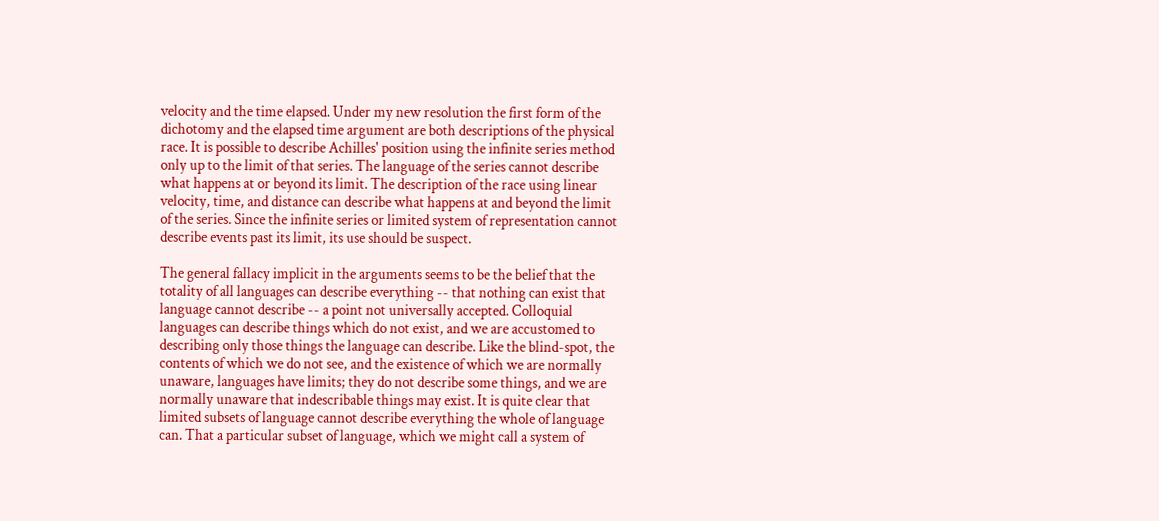velocity and the time elapsed. Under my new resolution the first form of the dichotomy and the elapsed time argument are both descriptions of the physical race. It is possible to describe Achilles' position using the infinite series method only up to the limit of that series. The language of the series cannot describe what happens at or beyond its limit. The description of the race using linear velocity, time, and distance can describe what happens at and beyond the limit of the series. Since the infinite series or limited system of representation cannot describe events past its limit, its use should be suspect.

The general fallacy implicit in the arguments seems to be the belief that the totality of all languages can describe everything -- that nothing can exist that language cannot describe -- a point not universally accepted. Colloquial languages can describe things which do not exist, and we are accustomed to describing only those things the language can describe. Like the blind-spot, the contents of which we do not see, and the existence of which we are normally unaware, languages have limits; they do not describe some things, and we are normally unaware that indescribable things may exist. It is quite clear that limited subsets of language cannot describe everything the whole of language can. That a particular subset of language, which we might call a system of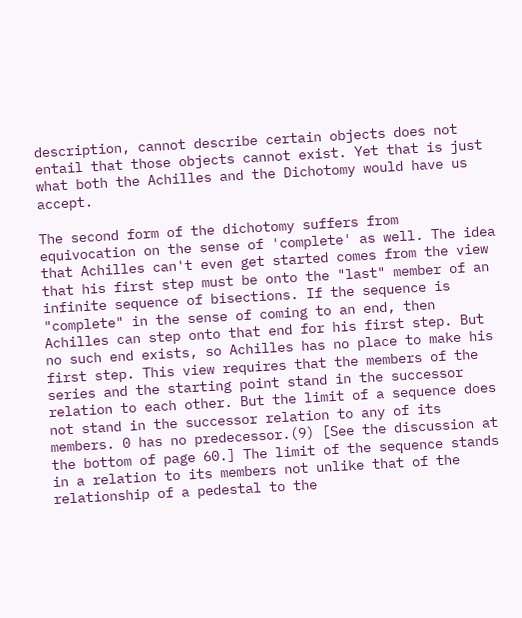description, cannot describe certain objects does not entail that those objects cannot exist. Yet that is just what both the Achilles and the Dichotomy would have us accept.

The second form of the dichotomy suffers from equivocation on the sense of 'complete' as well. The idea that Achilles can't even get started comes from the view that his first step must be onto the "last" member of an infinite sequence of bisections. If the sequence is "complete" in the sense of coming to an end, then Achilles can step onto that end for his first step. But no such end exists, so Achilles has no place to make his first step. This view requires that the members of the series and the starting point stand in the successor relation to each other. But the limit of a sequence does not stand in the successor relation to any of its members. 0 has no predecessor.(9) [See the discussion at the bottom of page 60.] The limit of the sequence stands in a relation to its members not unlike that of the relationship of a pedestal to the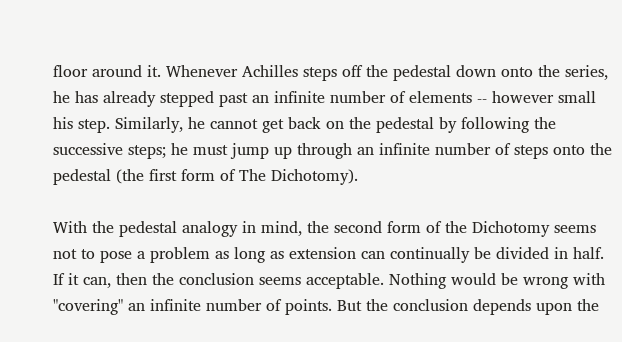floor around it. Whenever Achilles steps off the pedestal down onto the series, he has already stepped past an infinite number of elements -- however small his step. Similarly, he cannot get back on the pedestal by following the successive steps; he must jump up through an infinite number of steps onto the pedestal (the first form of The Dichotomy).

With the pedestal analogy in mind, the second form of the Dichotomy seems not to pose a problem as long as extension can continually be divided in half. If it can, then the conclusion seems acceptable. Nothing would be wrong with "covering" an infinite number of points. But the conclusion depends upon the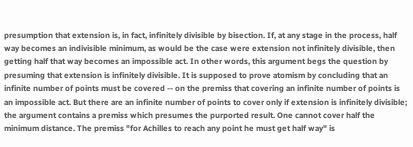presumption that extension is, in fact, infinitely divisible by bisection. If, at any stage in the process, half way becomes an indivisible minimum, as would be the case were extension not infinitely divisible, then getting half that way becomes an impossible act. In other words, this argument begs the question by presuming that extension is infinitely divisible. It is supposed to prove atomism by concluding that an infinite number of points must be covered -- on the premiss that covering an infinite number of points is an impossible act. But there are an infinite number of points to cover only if extension is infinitely divisible; the argument contains a premiss which presumes the purported result. One cannot cover half the minimum distance. The premiss "for Achilles to reach any point he must get half way" is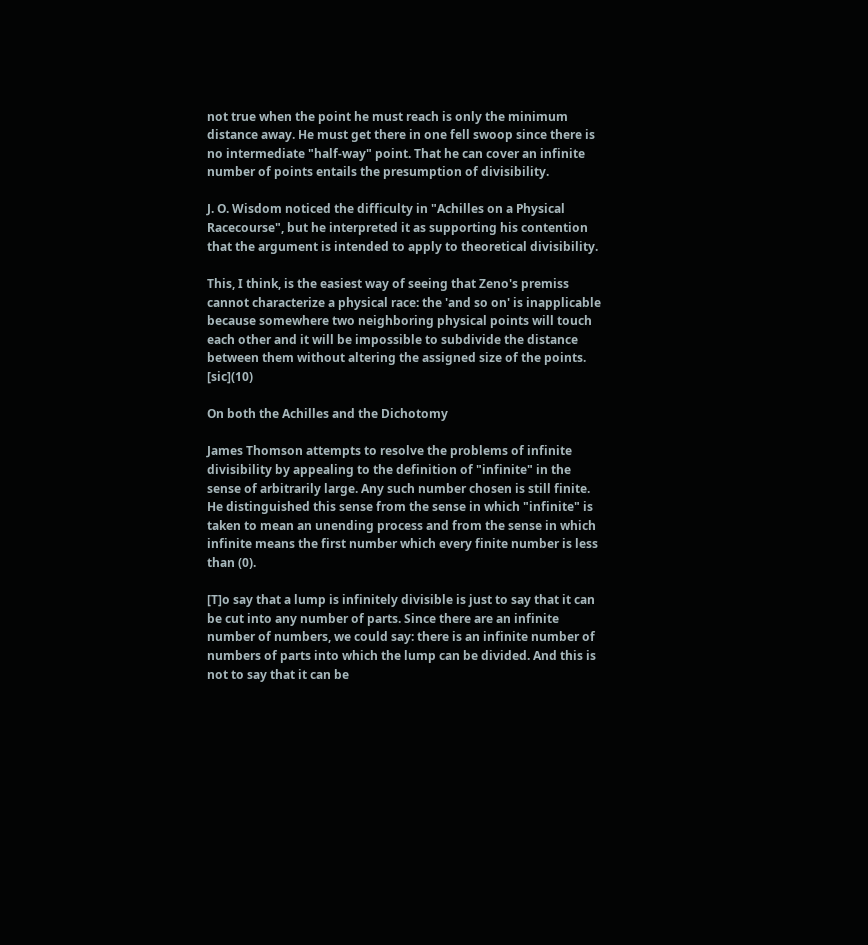not true when the point he must reach is only the minimum distance away. He must get there in one fell swoop since there is no intermediate "half-way" point. That he can cover an infinite number of points entails the presumption of divisibility.

J. O. Wisdom noticed the difficulty in "Achilles on a Physical Racecourse", but he interpreted it as supporting his contention that the argument is intended to apply to theoretical divisibility.

This, I think, is the easiest way of seeing that Zeno's premiss cannot characterize a physical race: the 'and so on' is inapplicable because somewhere two neighboring physical points will touch each other and it will be impossible to subdivide the distance between them without altering the assigned size of the points. [sic](10)

On both the Achilles and the Dichotomy

James Thomson attempts to resolve the problems of infinite divisibility by appealing to the definition of "infinite" in the sense of arbitrarily large. Any such number chosen is still finite. He distinguished this sense from the sense in which "infinite" is taken to mean an unending process and from the sense in which infinite means the first number which every finite number is less than (0).

[T]o say that a lump is infinitely divisible is just to say that it can be cut into any number of parts. Since there are an infinite number of numbers, we could say: there is an infinite number of numbers of parts into which the lump can be divided. And this is not to say that it can be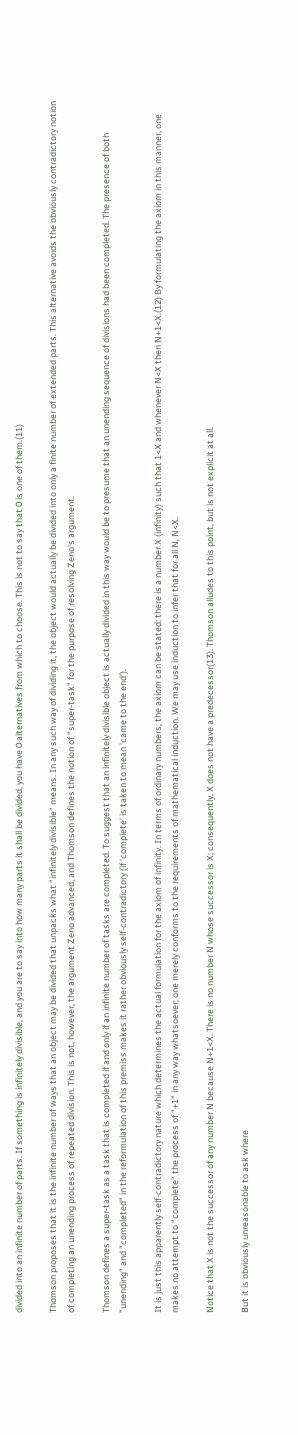divided into an infinite number of parts. If something is infinitely divisible, and you are to say into how many parts it shall be divided, you have 0 alternatives from which to choose. This is not to say that 0 is one of them.(11)

Thomson proposes that it is the infinite number of ways that an object may be divided that unpacks what "infinitely divisible" means. In any such way of dividing it, the object would actually be divided into only a finite number of extended parts. This alternative avoids the obviously contradictory notion of completing an unending process of repeated division. This is not, however, the argument Zeno advanced, and Thomson defines the notion of "super-task" for the purpose of resolving Zeno's argument.

Thomson defines a super-task as a task that is completed if and only if an infinite number of tasks are completed. To suggest that an infinitely divisible object is actually divided in this way would be to presume that an unending sequence of divisions had been completed. The presence of both "unending" and "completed" in the reformulation of this premiss makes it rather obviously self-contradictory (if 'complete' is taken to mean 'came to the end').

It is just this apparently self-contradictory nature which determines the actual formulation for the axiom of infinity. In terms of ordinary numbers, the axiom can be stated: there is a number X (infinity) such that 1<X and whenever N<X then N+1<X.(12) By formulating the axiom in this manner, one makes no attempt to "complete" the process of "+1" in any way whatsoever; one merely conforms to the requirements of mathematical induction. We may use induction to infer that for all N, N<X.

Notice that X is not the successor of any number N because N+1<X. There is no number N whose successor is X; consequently, X does not have a predecessor(13). Thomson alludes to this point, but is not explicit at all.

But it is obviously unreasonable to ask where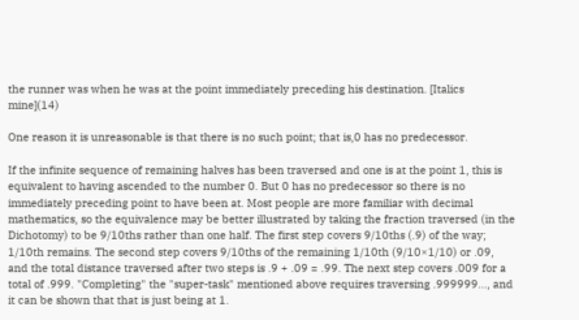the runner was when he was at the point immediately preceding his destination. [Italics mine](14)

One reason it is unreasonable is that there is no such point; that is,0 has no predecessor.

If the infinite sequence of remaining halves has been traversed and one is at the point 1, this is equivalent to having ascended to the number 0. But 0 has no predecessor so there is no immediately preceding point to have been at. Most people are more familiar with decimal mathematics, so the equivalence may be better illustrated by taking the fraction traversed (in the Dichotomy) to be 9/10ths rather than one half. The first step covers 9/10ths (.9) of the way; 1/10th remains. The second step covers 9/10ths of the remaining 1/10th (9/10×1/10) or .09, and the total distance traversed after two steps is .9 + .09 = .99. The next step covers .009 for a total of .999. "Completing" the "super-task" mentioned above requires traversing .999999..., and it can be shown that that is just being at 1.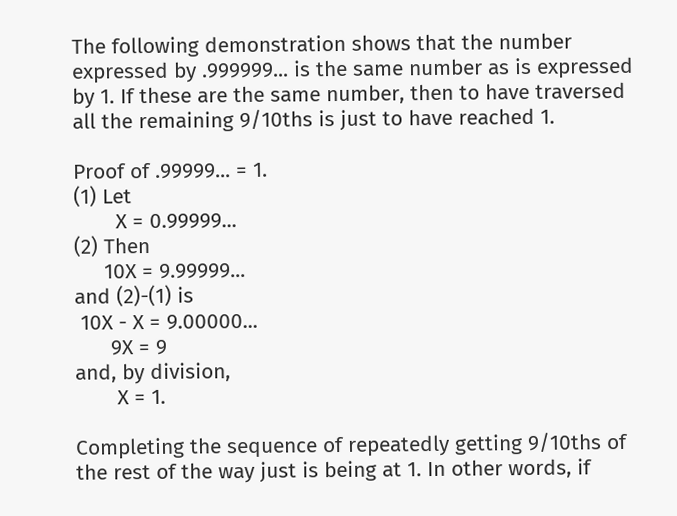The following demonstration shows that the number expressed by .999999... is the same number as is expressed by 1. If these are the same number, then to have traversed all the remaining 9/10ths is just to have reached 1.

Proof of .99999... = 1.
(1) Let
       X = 0.99999...
(2) Then
     10X = 9.99999...
and (2)-(1) is
 10X - X = 9.00000...
      9X = 9
and, by division,
       X = 1.

Completing the sequence of repeatedly getting 9/10ths of the rest of the way just is being at 1. In other words, if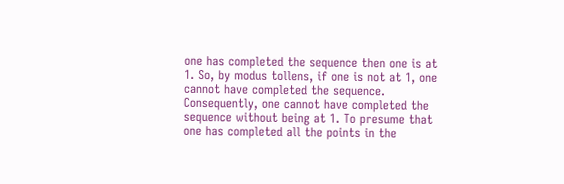one has completed the sequence then one is at 1. So, by modus tollens, if one is not at 1, one cannot have completed the sequence. Consequently, one cannot have completed the sequence without being at 1. To presume that one has completed all the points in the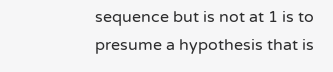sequence but is not at 1 is to presume a hypothesis that is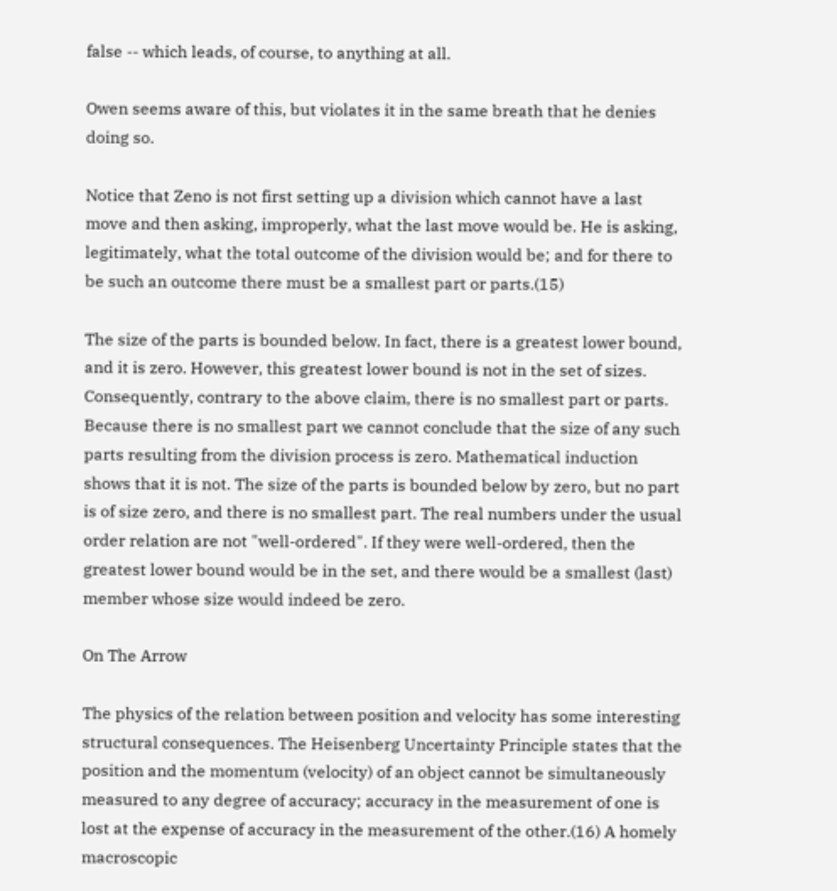false -- which leads, of course, to anything at all.

Owen seems aware of this, but violates it in the same breath that he denies doing so.

Notice that Zeno is not first setting up a division which cannot have a last move and then asking, improperly, what the last move would be. He is asking, legitimately, what the total outcome of the division would be; and for there to be such an outcome there must be a smallest part or parts.(15)

The size of the parts is bounded below. In fact, there is a greatest lower bound, and it is zero. However, this greatest lower bound is not in the set of sizes. Consequently, contrary to the above claim, there is no smallest part or parts. Because there is no smallest part we cannot conclude that the size of any such parts resulting from the division process is zero. Mathematical induction shows that it is not. The size of the parts is bounded below by zero, but no part is of size zero, and there is no smallest part. The real numbers under the usual order relation are not "well-ordered". If they were well-ordered, then the greatest lower bound would be in the set, and there would be a smallest (last) member whose size would indeed be zero.

On The Arrow

The physics of the relation between position and velocity has some interesting structural consequences. The Heisenberg Uncertainty Principle states that the position and the momentum (velocity) of an object cannot be simultaneously measured to any degree of accuracy; accuracy in the measurement of one is lost at the expense of accuracy in the measurement of the other.(16) A homely macroscopic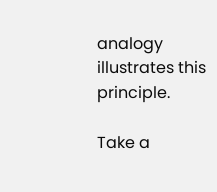analogy illustrates this principle.

Take a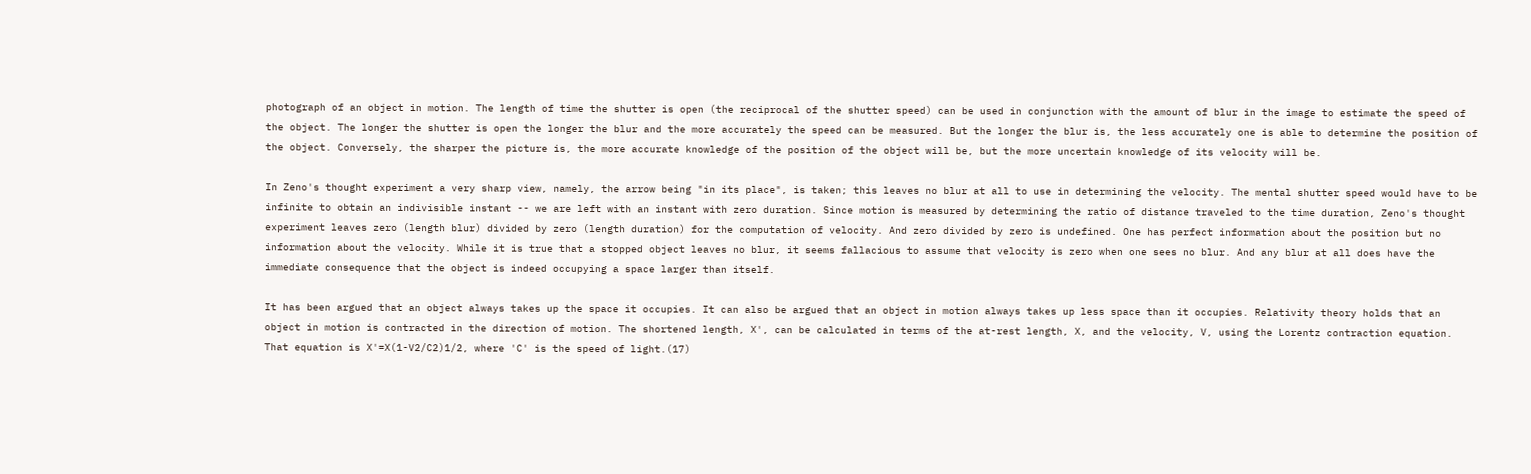photograph of an object in motion. The length of time the shutter is open (the reciprocal of the shutter speed) can be used in conjunction with the amount of blur in the image to estimate the speed of the object. The longer the shutter is open the longer the blur and the more accurately the speed can be measured. But the longer the blur is, the less accurately one is able to determine the position of the object. Conversely, the sharper the picture is, the more accurate knowledge of the position of the object will be, but the more uncertain knowledge of its velocity will be.

In Zeno's thought experiment a very sharp view, namely, the arrow being "in its place", is taken; this leaves no blur at all to use in determining the velocity. The mental shutter speed would have to be infinite to obtain an indivisible instant -- we are left with an instant with zero duration. Since motion is measured by determining the ratio of distance traveled to the time duration, Zeno's thought experiment leaves zero (length blur) divided by zero (length duration) for the computation of velocity. And zero divided by zero is undefined. One has perfect information about the position but no information about the velocity. While it is true that a stopped object leaves no blur, it seems fallacious to assume that velocity is zero when one sees no blur. And any blur at all does have the immediate consequence that the object is indeed occupying a space larger than itself.

It has been argued that an object always takes up the space it occupies. It can also be argued that an object in motion always takes up less space than it occupies. Relativity theory holds that an object in motion is contracted in the direction of motion. The shortened length, X', can be calculated in terms of the at-rest length, X, and the velocity, V, using the Lorentz contraction equation. That equation is X'=X(1-V2/C2)1/2, where 'C' is the speed of light.(17)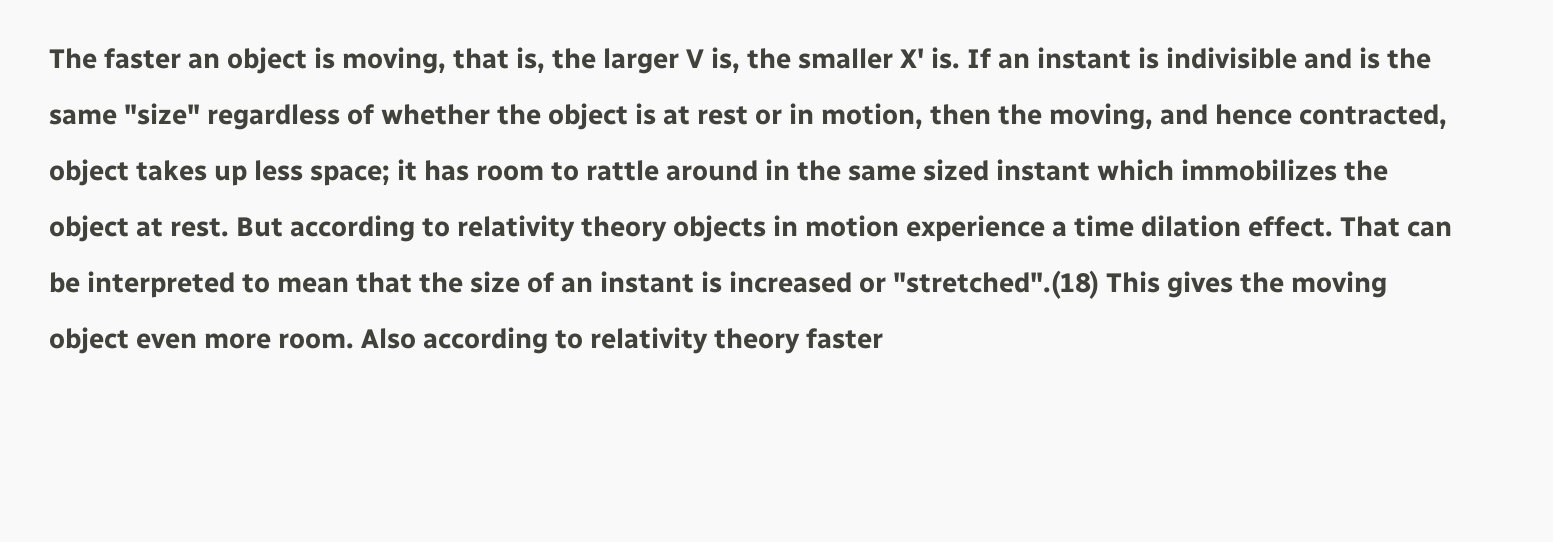The faster an object is moving, that is, the larger V is, the smaller X' is. If an instant is indivisible and is the same "size" regardless of whether the object is at rest or in motion, then the moving, and hence contracted, object takes up less space; it has room to rattle around in the same sized instant which immobilizes the object at rest. But according to relativity theory objects in motion experience a time dilation effect. That can be interpreted to mean that the size of an instant is increased or "stretched".(18) This gives the moving object even more room. Also according to relativity theory faster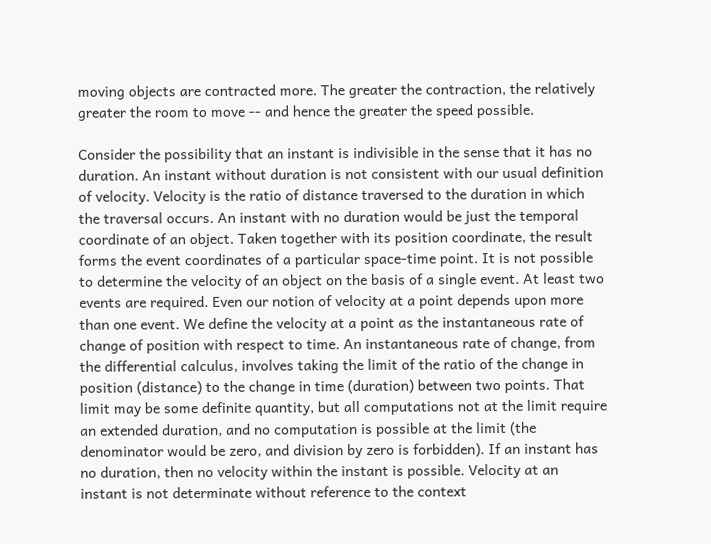moving objects are contracted more. The greater the contraction, the relatively greater the room to move -- and hence the greater the speed possible.

Consider the possibility that an instant is indivisible in the sense that it has no duration. An instant without duration is not consistent with our usual definition of velocity. Velocity is the ratio of distance traversed to the duration in which the traversal occurs. An instant with no duration would be just the temporal coordinate of an object. Taken together with its position coordinate, the result forms the event coordinates of a particular space-time point. It is not possible to determine the velocity of an object on the basis of a single event. At least two events are required. Even our notion of velocity at a point depends upon more than one event. We define the velocity at a point as the instantaneous rate of change of position with respect to time. An instantaneous rate of change, from the differential calculus, involves taking the limit of the ratio of the change in position (distance) to the change in time (duration) between two points. That limit may be some definite quantity, but all computations not at the limit require an extended duration, and no computation is possible at the limit (the denominator would be zero, and division by zero is forbidden). If an instant has no duration, then no velocity within the instant is possible. Velocity at an instant is not determinate without reference to the context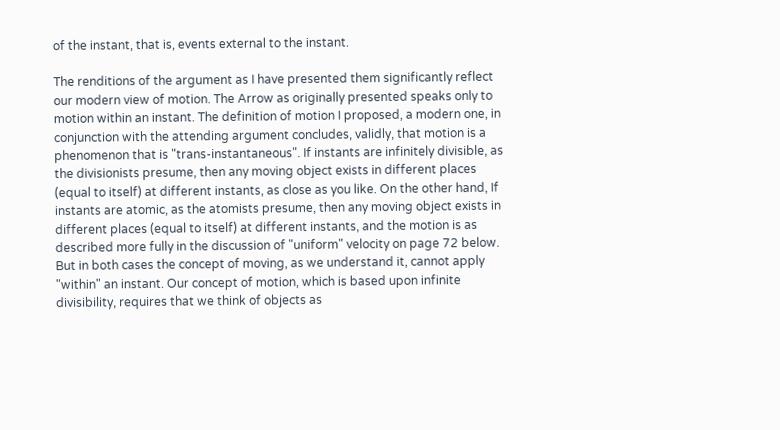of the instant, that is, events external to the instant.

The renditions of the argument as I have presented them significantly reflect our modern view of motion. The Arrow as originally presented speaks only to motion within an instant. The definition of motion I proposed, a modern one, in conjunction with the attending argument concludes, validly, that motion is a phenomenon that is "trans-instantaneous". If instants are infinitely divisible, as the divisionists presume, then any moving object exists in different places (equal to itself) at different instants, as close as you like. On the other hand, If instants are atomic, as the atomists presume, then any moving object exists in different places (equal to itself) at different instants, and the motion is as described more fully in the discussion of "uniform" velocity on page 72 below. But in both cases the concept of moving, as we understand it, cannot apply "within" an instant. Our concept of motion, which is based upon infinite divisibility, requires that we think of objects as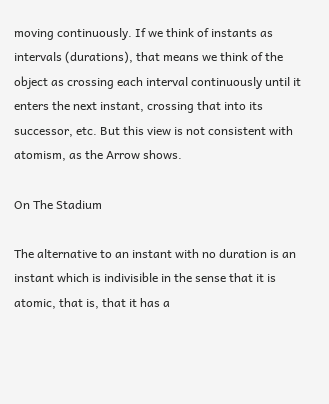moving continuously. If we think of instants as intervals (durations), that means we think of the object as crossing each interval continuously until it enters the next instant, crossing that into its successor, etc. But this view is not consistent with atomism, as the Arrow shows.

On The Stadium

The alternative to an instant with no duration is an instant which is indivisible in the sense that it is atomic, that is, that it has a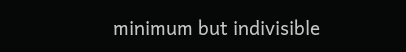minimum but indivisible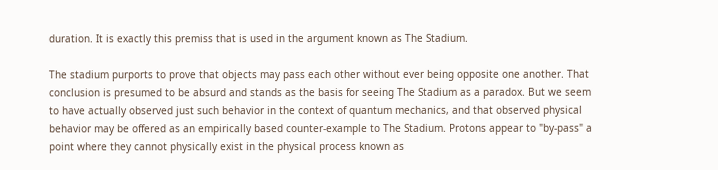duration. It is exactly this premiss that is used in the argument known as The Stadium.

The stadium purports to prove that objects may pass each other without ever being opposite one another. That conclusion is presumed to be absurd and stands as the basis for seeing The Stadium as a paradox. But we seem to have actually observed just such behavior in the context of quantum mechanics, and that observed physical behavior may be offered as an empirically based counter-example to The Stadium. Protons appear to "by-pass" a point where they cannot physically exist in the physical process known as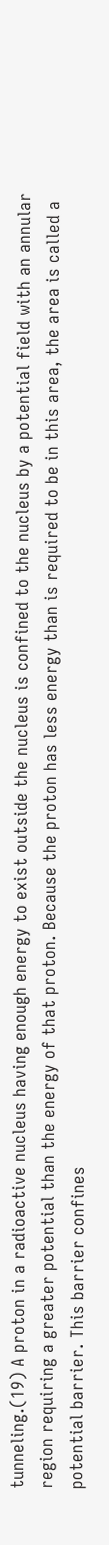tunneling.(19) A proton in a radioactive nucleus having enough energy to exist outside the nucleus is confined to the nucleus by a potential field with an annular region requiring a greater potential than the energy of that proton. Because the proton has less energy than is required to be in this area, the area is called a potential barrier. This barrier confines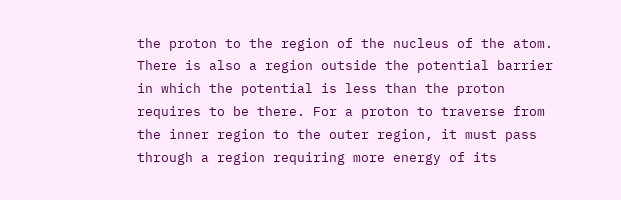the proton to the region of the nucleus of the atom. There is also a region outside the potential barrier in which the potential is less than the proton requires to be there. For a proton to traverse from the inner region to the outer region, it must pass through a region requiring more energy of its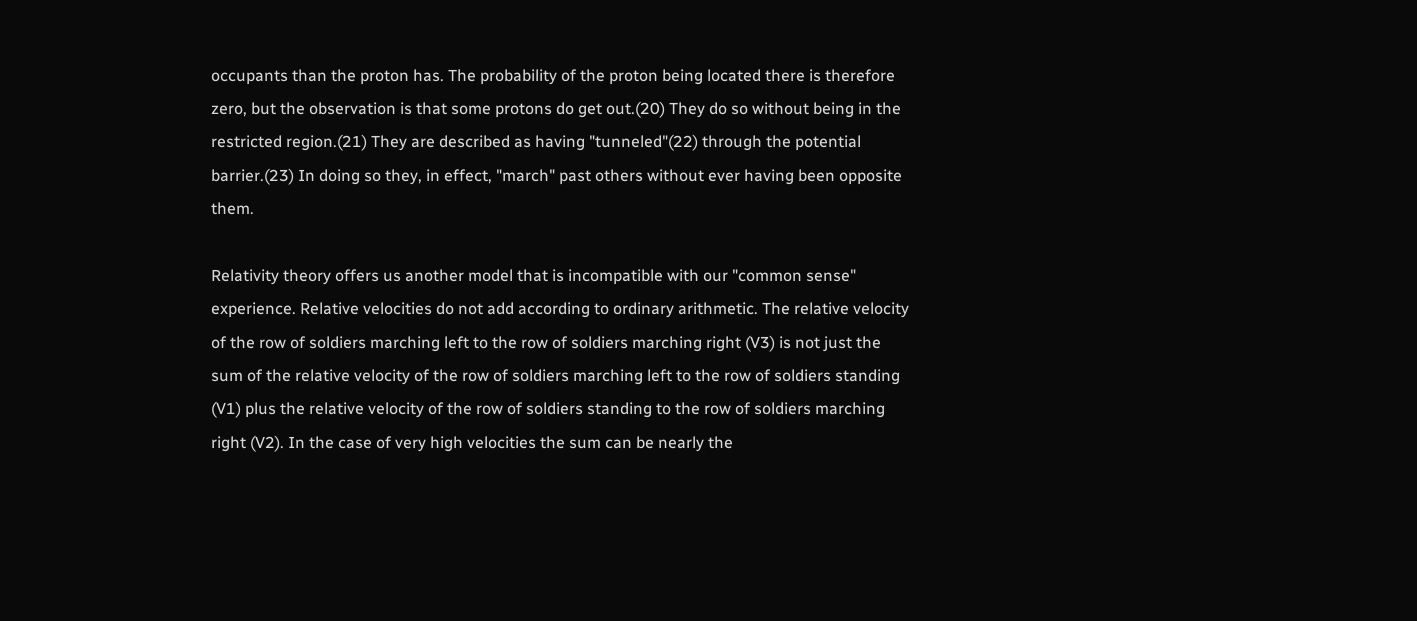occupants than the proton has. The probability of the proton being located there is therefore zero, but the observation is that some protons do get out.(20) They do so without being in the restricted region.(21) They are described as having "tunneled"(22) through the potential barrier.(23) In doing so they, in effect, "march" past others without ever having been opposite them.

Relativity theory offers us another model that is incompatible with our "common sense" experience. Relative velocities do not add according to ordinary arithmetic. The relative velocity of the row of soldiers marching left to the row of soldiers marching right (V3) is not just the sum of the relative velocity of the row of soldiers marching left to the row of soldiers standing (V1) plus the relative velocity of the row of soldiers standing to the row of soldiers marching right (V2). In the case of very high velocities the sum can be nearly the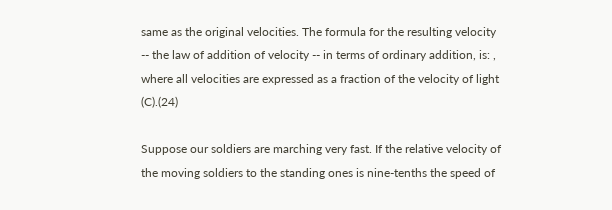same as the original velocities. The formula for the resulting velocity -- the law of addition of velocity -- in terms of ordinary addition, is: , where all velocities are expressed as a fraction of the velocity of light (C).(24)

Suppose our soldiers are marching very fast. If the relative velocity of the moving soldiers to the standing ones is nine-tenths the speed of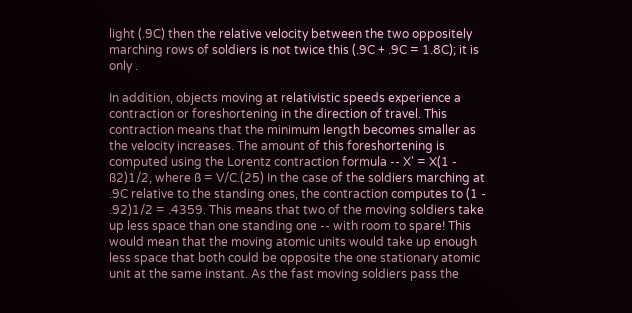light (.9C) then the relative velocity between the two oppositely marching rows of soldiers is not twice this (.9C + .9C = 1.8C); it is only .

In addition, objects moving at relativistic speeds experience a contraction or foreshortening in the direction of travel. This contraction means that the minimum length becomes smaller as the velocity increases. The amount of this foreshortening is computed using the Lorentz contraction formula -- X' = X(1 - ß2)1/2, where ß = V/C.(25) In the case of the soldiers marching at .9C relative to the standing ones, the contraction computes to (1 - .92)1/2 = .4359. This means that two of the moving soldiers take up less space than one standing one -- with room to spare! This would mean that the moving atomic units would take up enough less space that both could be opposite the one stationary atomic unit at the same instant. As the fast moving soldiers pass the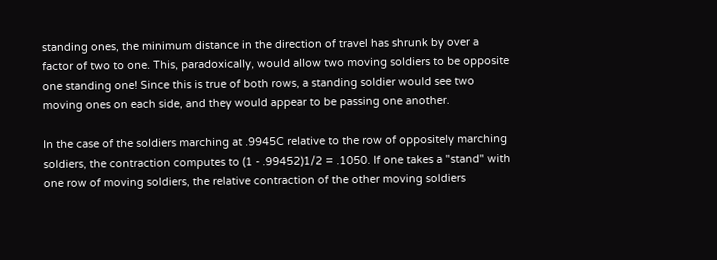standing ones, the minimum distance in the direction of travel has shrunk by over a factor of two to one. This, paradoxically, would allow two moving soldiers to be opposite one standing one! Since this is true of both rows, a standing soldier would see two moving ones on each side, and they would appear to be passing one another.

In the case of the soldiers marching at .9945C relative to the row of oppositely marching soldiers, the contraction computes to (1 - .99452)1/2 = .1050. If one takes a "stand" with one row of moving soldiers, the relative contraction of the other moving soldiers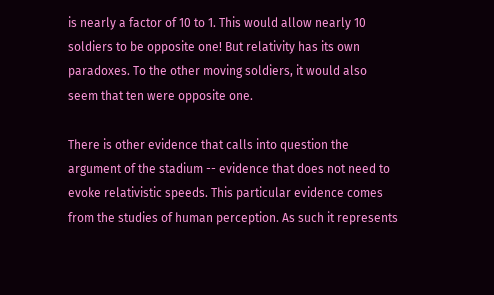is nearly a factor of 10 to 1. This would allow nearly 10 soldiers to be opposite one! But relativity has its own paradoxes. To the other moving soldiers, it would also seem that ten were opposite one.

There is other evidence that calls into question the argument of the stadium -- evidence that does not need to evoke relativistic speeds. This particular evidence comes from the studies of human perception. As such it represents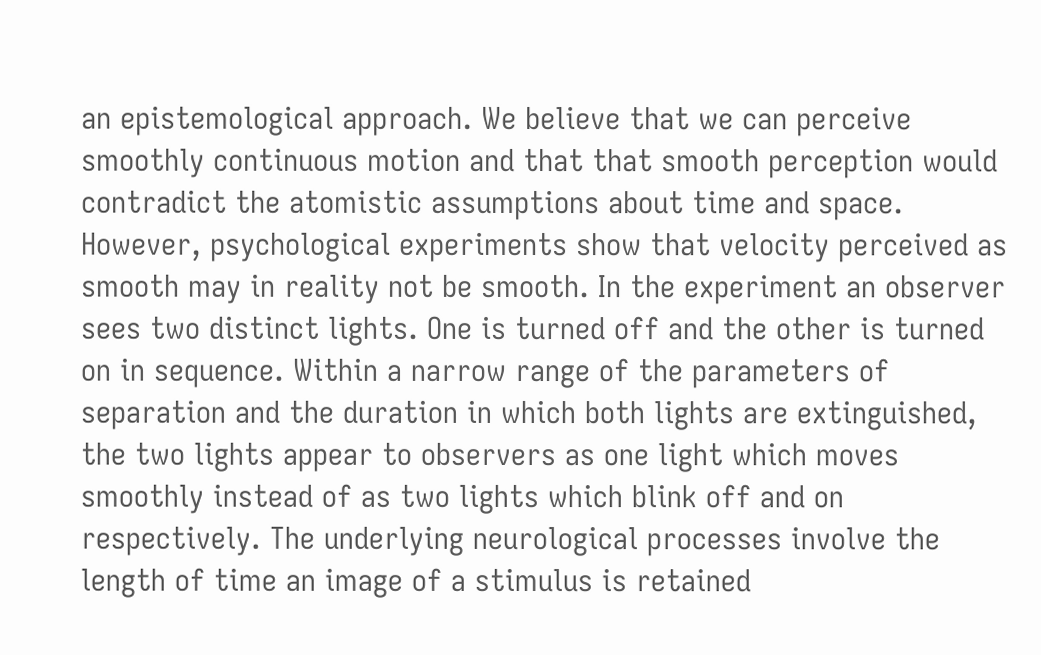an epistemological approach. We believe that we can perceive smoothly continuous motion and that that smooth perception would contradict the atomistic assumptions about time and space. However, psychological experiments show that velocity perceived as smooth may in reality not be smooth. In the experiment an observer sees two distinct lights. One is turned off and the other is turned on in sequence. Within a narrow range of the parameters of separation and the duration in which both lights are extinguished, the two lights appear to observers as one light which moves smoothly instead of as two lights which blink off and on respectively. The underlying neurological processes involve the length of time an image of a stimulus is retained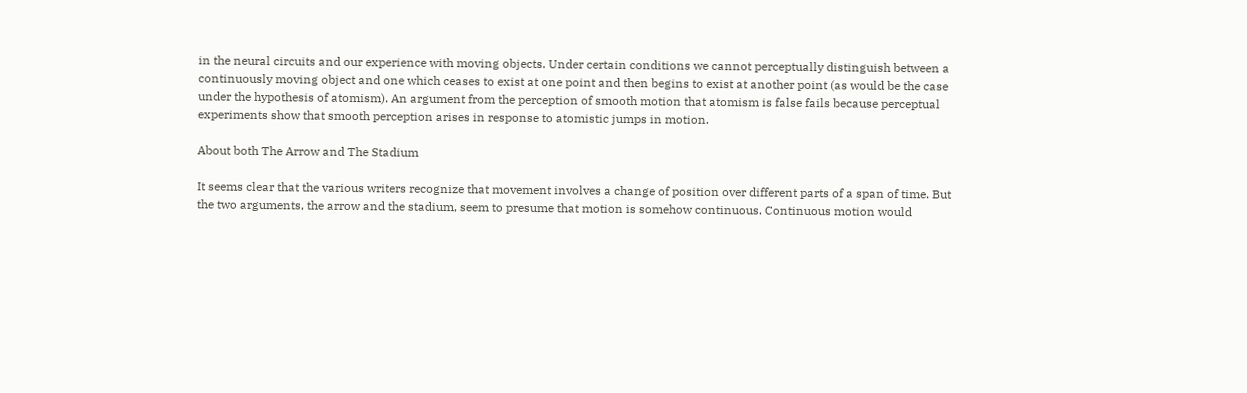in the neural circuits and our experience with moving objects. Under certain conditions we cannot perceptually distinguish between a continuously moving object and one which ceases to exist at one point and then begins to exist at another point (as would be the case under the hypothesis of atomism). An argument from the perception of smooth motion that atomism is false fails because perceptual experiments show that smooth perception arises in response to atomistic jumps in motion.

About both The Arrow and The Stadium

It seems clear that the various writers recognize that movement involves a change of position over different parts of a span of time. But the two arguments, the arrow and the stadium, seem to presume that motion is somehow continuous. Continuous motion would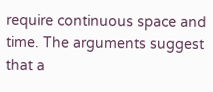require continuous space and time. The arguments suggest that a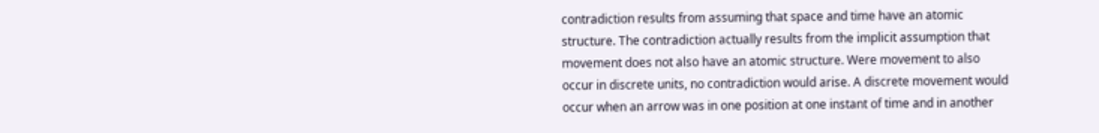contradiction results from assuming that space and time have an atomic structure. The contradiction actually results from the implicit assumption that movement does not also have an atomic structure. Were movement to also occur in discrete units, no contradiction would arise. A discrete movement would occur when an arrow was in one position at one instant of time and in another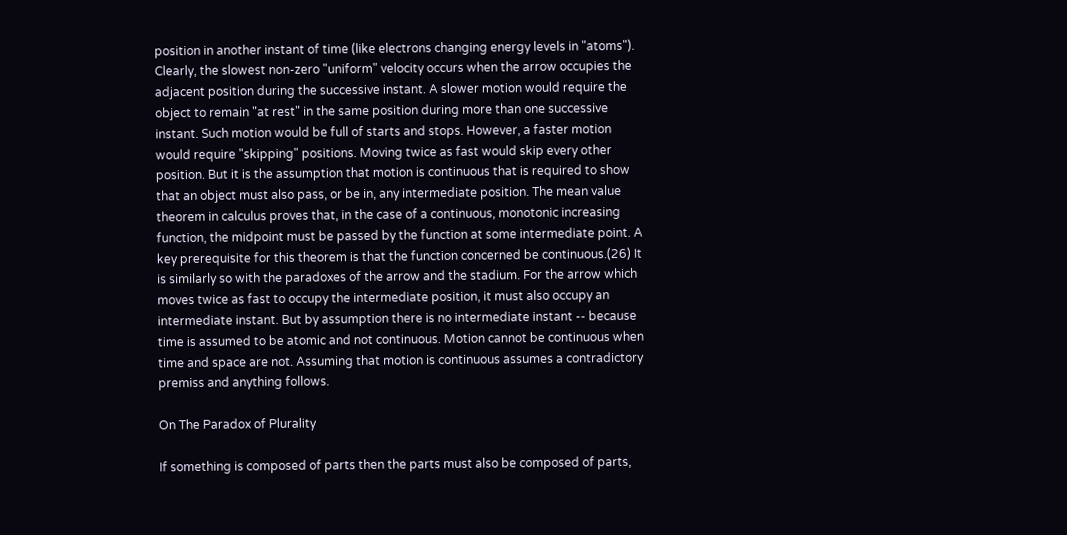position in another instant of time (like electrons changing energy levels in "atoms"). Clearly, the slowest non-zero "uniform" velocity occurs when the arrow occupies the adjacent position during the successive instant. A slower motion would require the object to remain "at rest" in the same position during more than one successive instant. Such motion would be full of starts and stops. However, a faster motion would require "skipping" positions. Moving twice as fast would skip every other position. But it is the assumption that motion is continuous that is required to show that an object must also pass, or be in, any intermediate position. The mean value theorem in calculus proves that, in the case of a continuous, monotonic increasing function, the midpoint must be passed by the function at some intermediate point. A key prerequisite for this theorem is that the function concerned be continuous.(26) It is similarly so with the paradoxes of the arrow and the stadium. For the arrow which moves twice as fast to occupy the intermediate position, it must also occupy an intermediate instant. But by assumption there is no intermediate instant -- because time is assumed to be atomic and not continuous. Motion cannot be continuous when time and space are not. Assuming that motion is continuous assumes a contradictory premiss and anything follows.

On The Paradox of Plurality

If something is composed of parts then the parts must also be composed of parts,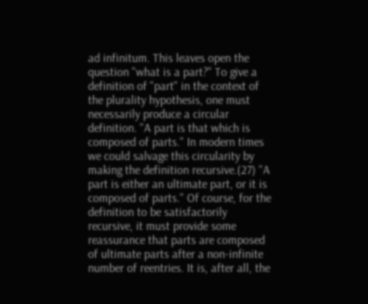ad infinitum. This leaves open the question "what is a part?" To give a definition of "part" in the context of the plurality hypothesis, one must necessarily produce a circular definition. "A part is that which is composed of parts." In modern times we could salvage this circularity by making the definition recursive.(27) "A part is either an ultimate part, or it is composed of parts." Of course, for the definition to be satisfactorily recursive, it must provide some reassurance that parts are composed of ultimate parts after a non-infinite number of reentries. It is, after all, the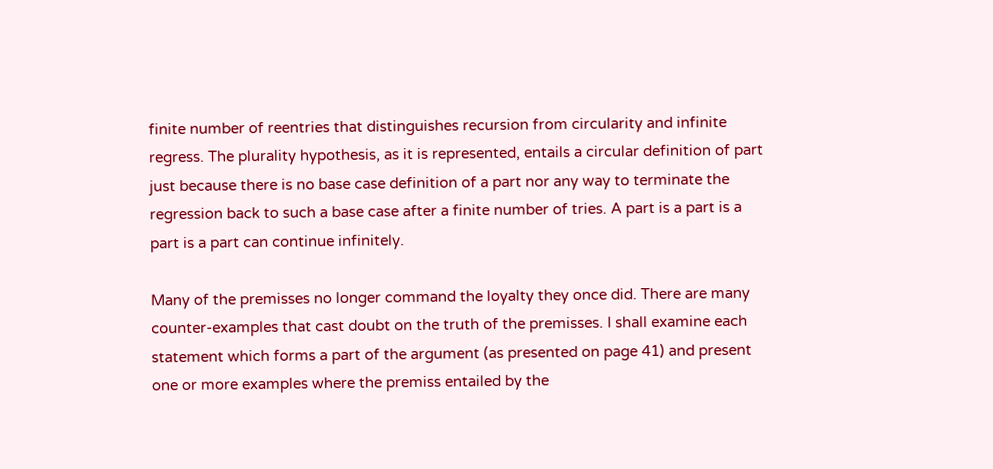finite number of reentries that distinguishes recursion from circularity and infinite regress. The plurality hypothesis, as it is represented, entails a circular definition of part just because there is no base case definition of a part nor any way to terminate the regression back to such a base case after a finite number of tries. A part is a part is a part is a part can continue infinitely.

Many of the premisses no longer command the loyalty they once did. There are many counter-examples that cast doubt on the truth of the premisses. I shall examine each statement which forms a part of the argument (as presented on page 41) and present one or more examples where the premiss entailed by the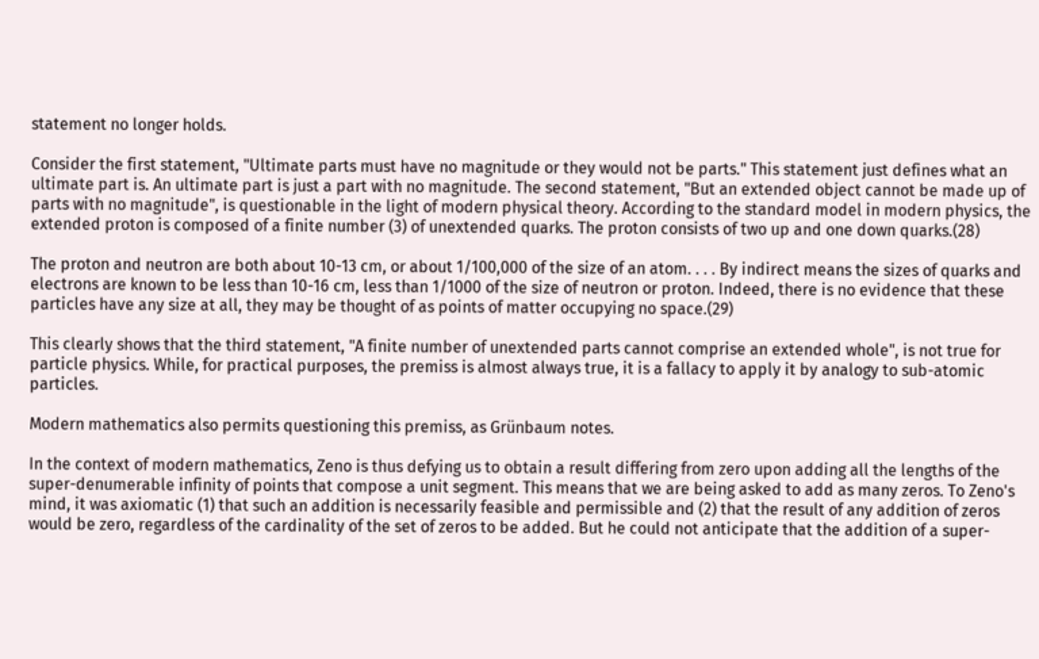statement no longer holds.

Consider the first statement, "Ultimate parts must have no magnitude or they would not be parts." This statement just defines what an ultimate part is. An ultimate part is just a part with no magnitude. The second statement, "But an extended object cannot be made up of parts with no magnitude", is questionable in the light of modern physical theory. According to the standard model in modern physics, the extended proton is composed of a finite number (3) of unextended quarks. The proton consists of two up and one down quarks.(28)

The proton and neutron are both about 10-13 cm, or about 1/100,000 of the size of an atom. . . . By indirect means the sizes of quarks and electrons are known to be less than 10-16 cm, less than 1/1000 of the size of neutron or proton. Indeed, there is no evidence that these particles have any size at all, they may be thought of as points of matter occupying no space.(29)

This clearly shows that the third statement, "A finite number of unextended parts cannot comprise an extended whole", is not true for particle physics. While, for practical purposes, the premiss is almost always true, it is a fallacy to apply it by analogy to sub-atomic particles.

Modern mathematics also permits questioning this premiss, as Grünbaum notes.

In the context of modern mathematics, Zeno is thus defying us to obtain a result differing from zero upon adding all the lengths of the super-denumerable infinity of points that compose a unit segment. This means that we are being asked to add as many zeros. To Zeno's mind, it was axiomatic (1) that such an addition is necessarily feasible and permissible and (2) that the result of any addition of zeros would be zero, regardless of the cardinality of the set of zeros to be added. But he could not anticipate that the addition of a super-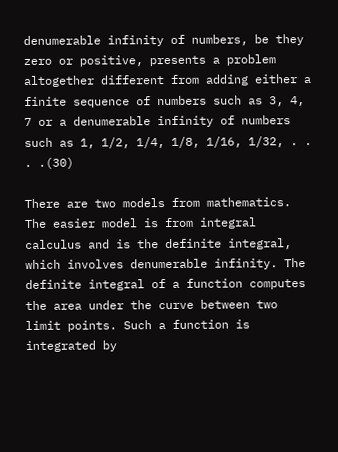denumerable infinity of numbers, be they zero or positive, presents a problem altogether different from adding either a finite sequence of numbers such as 3, 4, 7 or a denumerable infinity of numbers such as 1, 1/2, 1/4, 1/8, 1/16, 1/32, . . . .(30)

There are two models from mathematics. The easier model is from integral calculus and is the definite integral, which involves denumerable infinity. The definite integral of a function computes the area under the curve between two limit points. Such a function is integrated by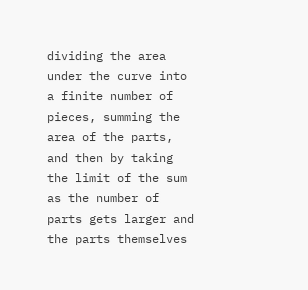dividing the area under the curve into a finite number of pieces, summing the area of the parts, and then by taking the limit of the sum as the number of parts gets larger and the parts themselves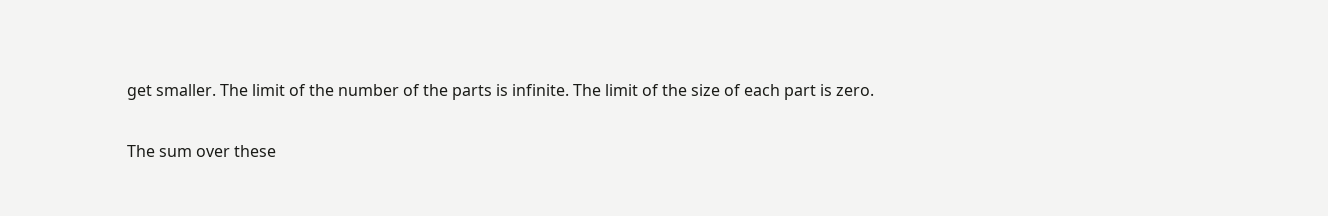get smaller. The limit of the number of the parts is infinite. The limit of the size of each part is zero.

The sum over these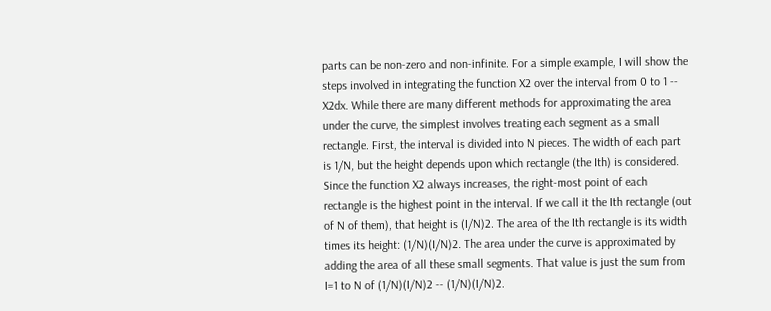parts can be non-zero and non-infinite. For a simple example, I will show the steps involved in integrating the function X2 over the interval from 0 to 1 -- X2dx. While there are many different methods for approximating the area under the curve, the simplest involves treating each segment as a small rectangle. First, the interval is divided into N pieces. The width of each part is 1/N, but the height depends upon which rectangle (the Ith) is considered. Since the function X2 always increases, the right-most point of each rectangle is the highest point in the interval. If we call it the Ith rectangle (out of N of them), that height is (I/N)2. The area of the Ith rectangle is its width times its height: (1/N)(I/N)2. The area under the curve is approximated by adding the area of all these small segments. That value is just the sum from I=1 to N of (1/N)(I/N)2 -- (1/N)(I/N)2.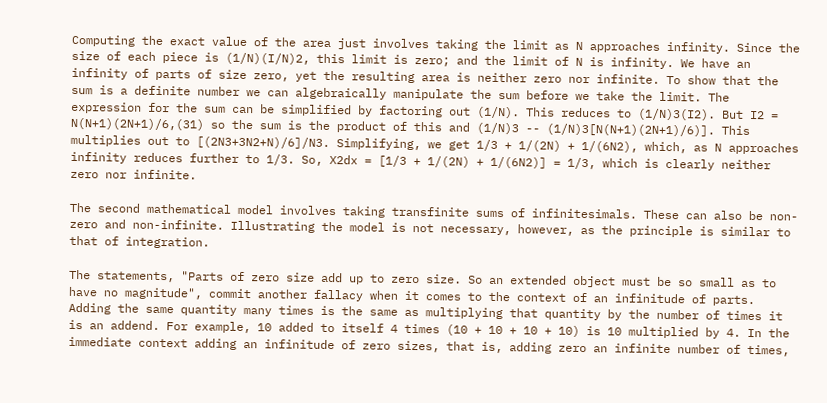Computing the exact value of the area just involves taking the limit as N approaches infinity. Since the size of each piece is (1/N)(I/N)2, this limit is zero; and the limit of N is infinity. We have an infinity of parts of size zero, yet the resulting area is neither zero nor infinite. To show that the sum is a definite number we can algebraically manipulate the sum before we take the limit. The expression for the sum can be simplified by factoring out (1/N). This reduces to (1/N)3(I2). But I2 = N(N+1)(2N+1)/6,(31) so the sum is the product of this and (1/N)3 -- (1/N)3[N(N+1)(2N+1)/6)]. This multiplies out to [(2N3+3N2+N)/6]/N3. Simplifying, we get 1/3 + 1/(2N) + 1/(6N2), which, as N approaches infinity reduces further to 1/3. So, X2dx = [1/3 + 1/(2N) + 1/(6N2)] = 1/3, which is clearly neither zero nor infinite.

The second mathematical model involves taking transfinite sums of infinitesimals. These can also be non-zero and non-infinite. Illustrating the model is not necessary, however, as the principle is similar to that of integration.

The statements, "Parts of zero size add up to zero size. So an extended object must be so small as to have no magnitude", commit another fallacy when it comes to the context of an infinitude of parts. Adding the same quantity many times is the same as multiplying that quantity by the number of times it is an addend. For example, 10 added to itself 4 times (10 + 10 + 10 + 10) is 10 multiplied by 4. In the immediate context adding an infinitude of zero sizes, that is, adding zero an infinite number of times,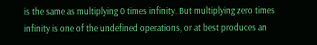is the same as multiplying 0 times infinity. But multiplying zero times infinity is one of the undefined operations, or at best produces an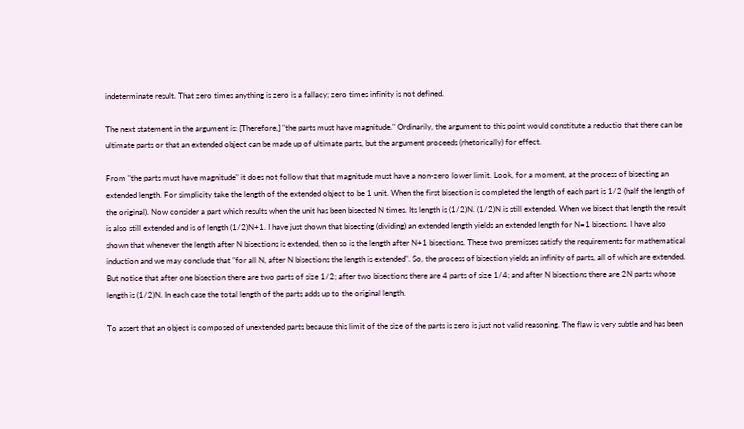indeterminate result. That zero times anything is zero is a fallacy; zero times infinity is not defined.

The next statement in the argument is: [Therefore,] "the parts must have magnitude." Ordinarily, the argument to this point would constitute a reductio that there can be ultimate parts or that an extended object can be made up of ultimate parts, but the argument proceeds (rhetorically) for effect.

From "the parts must have magnitude" it does not follow that that magnitude must have a non-zero lower limit. Look, for a moment, at the process of bisecting an extended length. For simplicity take the length of the extended object to be 1 unit. When the first bisection is completed the length of each part is 1/2 (half the length of the original). Now consider a part which results when the unit has been bisected N times. Its length is (1/2)N. (1/2)N is still extended. When we bisect that length the result is also still extended and is of length (1/2)N+1. I have just shown that bisecting (dividing) an extended length yields an extended length for N=1 bisections. I have also shown that whenever the length after N bisections is extended, then so is the length after N+1 bisections. These two premisses satisfy the requirements for mathematical induction and we may conclude that "for all N, after N bisections the length is extended". So, the process of bisection yields an infinity of parts, all of which are extended. But notice that after one bisection there are two parts of size 1/2; after two bisections there are 4 parts of size 1/4; and after N bisections there are 2N parts whose length is (1/2)N. In each case the total length of the parts adds up to the original length.

To assert that an object is composed of unextended parts because this limit of the size of the parts is zero is just not valid reasoning. The flaw is very subtle and has been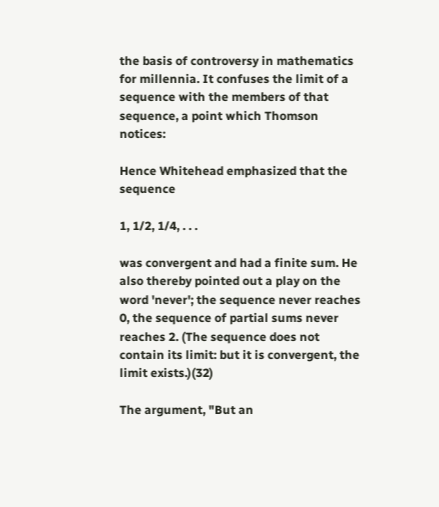the basis of controversy in mathematics for millennia. It confuses the limit of a sequence with the members of that sequence, a point which Thomson notices:

Hence Whitehead emphasized that the sequence

1, 1/2, 1/4, . . .

was convergent and had a finite sum. He also thereby pointed out a play on the word 'never'; the sequence never reaches 0, the sequence of partial sums never reaches 2. (The sequence does not contain its limit: but it is convergent, the limit exists.)(32)

The argument, "But an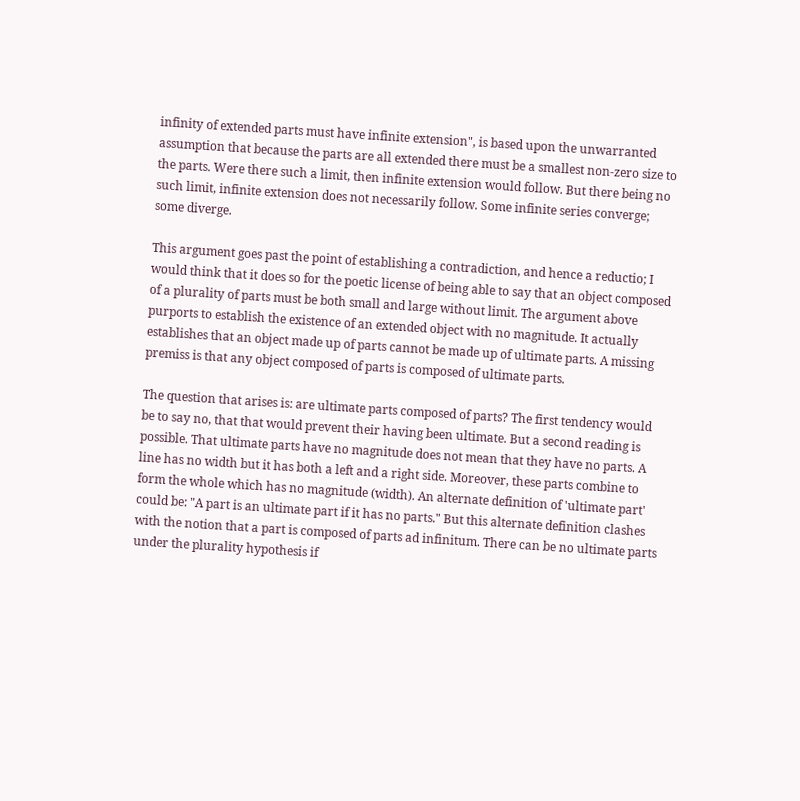infinity of extended parts must have infinite extension", is based upon the unwarranted assumption that because the parts are all extended there must be a smallest non-zero size to the parts. Were there such a limit, then infinite extension would follow. But there being no such limit, infinite extension does not necessarily follow. Some infinite series converge; some diverge.

This argument goes past the point of establishing a contradiction, and hence a reductio; I would think that it does so for the poetic license of being able to say that an object composed of a plurality of parts must be both small and large without limit. The argument above purports to establish the existence of an extended object with no magnitude. It actually establishes that an object made up of parts cannot be made up of ultimate parts. A missing premiss is that any object composed of parts is composed of ultimate parts.

The question that arises is: are ultimate parts composed of parts? The first tendency would be to say no, that that would prevent their having been ultimate. But a second reading is possible. That ultimate parts have no magnitude does not mean that they have no parts. A line has no width but it has both a left and a right side. Moreover, these parts combine to form the whole which has no magnitude (width). An alternate definition of 'ultimate part' could be: "A part is an ultimate part if it has no parts." But this alternate definition clashes with the notion that a part is composed of parts ad infinitum. There can be no ultimate parts under the plurality hypothesis if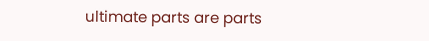ultimate parts are parts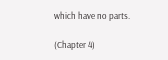which have no parts.

(Chapter 4)